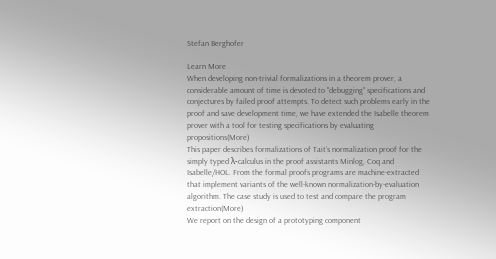Stefan Berghofer

Learn More
When developing non-trivial formalizations in a theorem prover, a considerable amount of time is devoted to "debugging" specifications and conjectures by failed proof attempts. To detect such problems early in the proof and save development time, we have extended the Isabelle theorem prover with a tool for testing specifications by evaluating propositions(More)
This paper describes formalizations of Tait’s normalization proof for the simply typed λ-calculus in the proof assistants Minlog, Coq and Isabelle/HOL. From the formal proofs programs are machine-extracted that implement variants of the well-known normalization-by-evaluation algorithm. The case study is used to test and compare the program extraction(More)
We report on the design of a prototyping component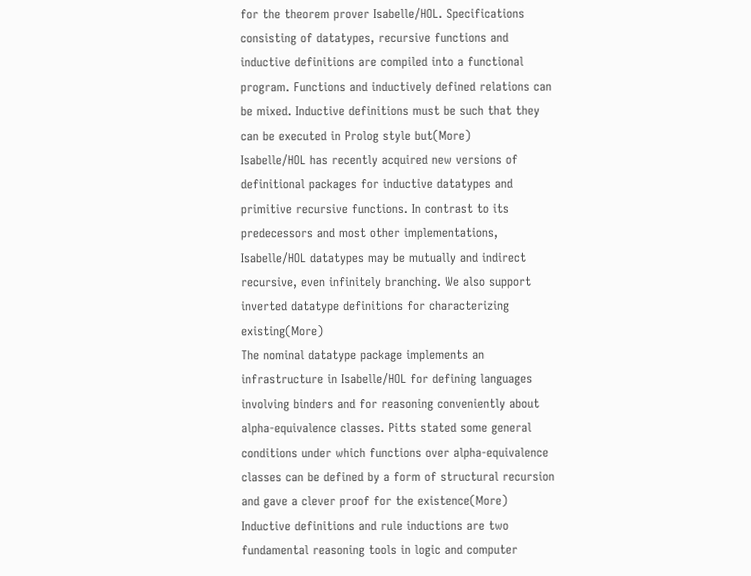for the theorem prover Isabelle/HOL. Specifications consisting of datatypes, recursive functions and inductive definitions are compiled into a functional program. Functions and inductively defined relations can be mixed. Inductive definitions must be such that they can be executed in Prolog style but(More)
Isabelle/HOL has recently acquired new versions of definitional packages for inductive datatypes and primitive recursive functions. In contrast to its predecessors and most other implementations, Isabelle/HOL datatypes may be mutually and indirect recursive, even infinitely branching. We also support inverted datatype definitions for characterizing existing(More)
The nominal datatype package implements an infrastructure in Isabelle/HOL for defining languages involving binders and for reasoning conveniently about alpha-equivalence classes. Pitts stated some general conditions under which functions over alpha-equivalence classes can be defined by a form of structural recursion and gave a clever proof for the existence(More)
Inductive definitions and rule inductions are two fundamental reasoning tools in logic and computer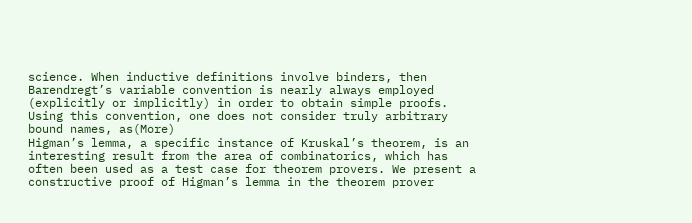science. When inductive definitions involve binders, then Barendregt’s variable convention is nearly always employed (explicitly or implicitly) in order to obtain simple proofs. Using this convention, one does not consider truly arbitrary bound names, as(More)
Higman’s lemma, a specific instance of Kruskal’s theorem, is an interesting result from the area of combinatorics, which has often been used as a test case for theorem provers. We present a constructive proof of Higman’s lemma in the theorem prover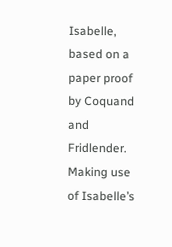Isabelle, based on a paper proof by Coquand and Fridlender. Making use of Isabelle’s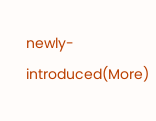newly-introduced(More)